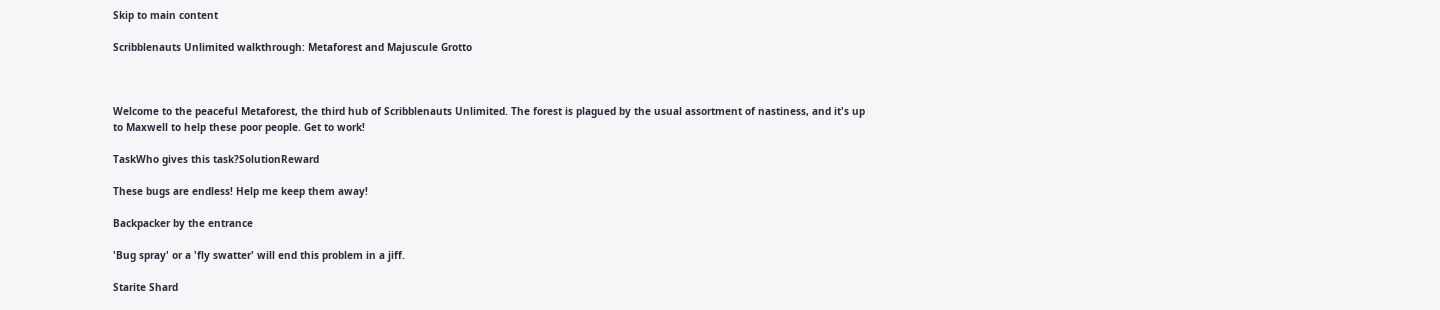Skip to main content

Scribblenauts Unlimited walkthrough: Metaforest and Majuscule Grotto



Welcome to the peaceful Metaforest, the third hub of Scribblenauts Unlimited. The forest is plagued by the usual assortment of nastiness, and it's up to Maxwell to help these poor people. Get to work!

TaskWho gives this task?SolutionReward

These bugs are endless! Help me keep them away!

Backpacker by the entrance

'Bug spray' or a 'fly swatter' will end this problem in a jiff.

Starite Shard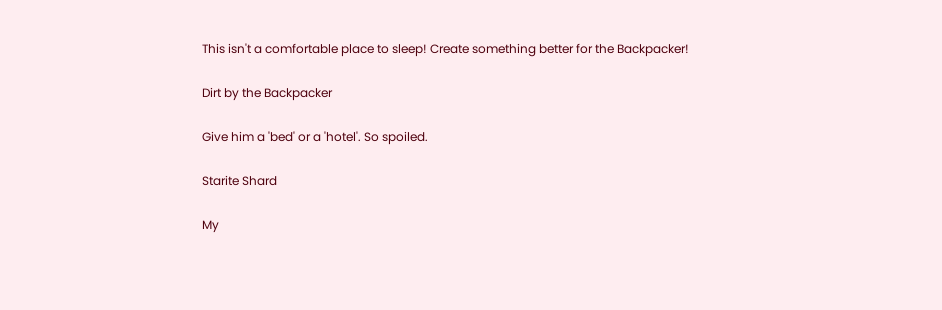This isn't a comfortable place to sleep! Create something better for the Backpacker!

Dirt by the Backpacker

Give him a 'bed' or a 'hotel'. So spoiled.

Starite Shard

My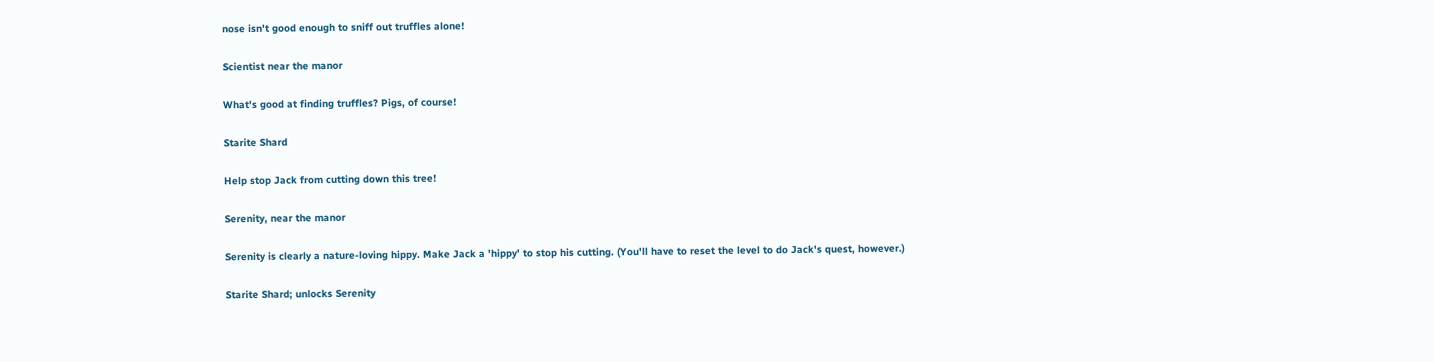nose isn't good enough to sniff out truffles alone!

Scientist near the manor

What's good at finding truffles? Pigs, of course!

Starite Shard

Help stop Jack from cutting down this tree!

Serenity, near the manor

Serenity is clearly a nature-loving hippy. Make Jack a 'hippy' to stop his cutting. (You'll have to reset the level to do Jack's quest, however.)

Starite Shard; unlocks Serenity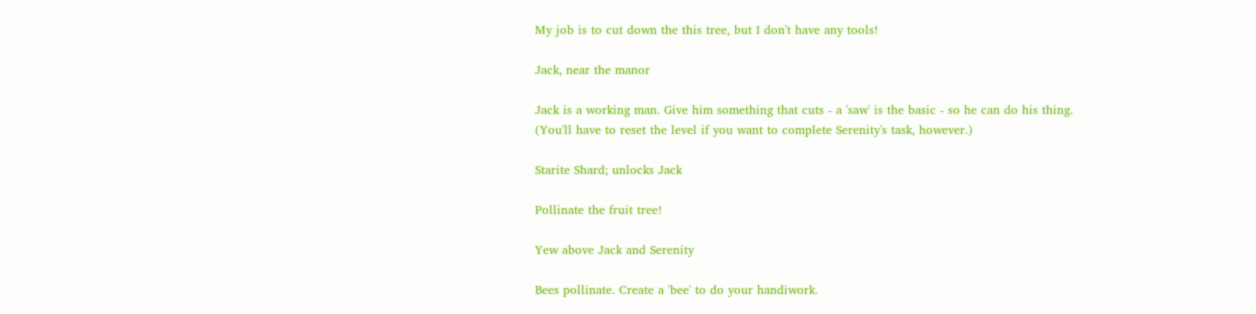My job is to cut down the this tree, but I don't have any tools!

Jack, near the manor

Jack is a working man. Give him something that cuts - a 'saw' is the basic - so he can do his thing. (You'll have to reset the level if you want to complete Serenity's task, however.)

Starite Shard; unlocks Jack

Pollinate the fruit tree!

Yew above Jack and Serenity

Bees pollinate. Create a 'bee' to do your handiwork.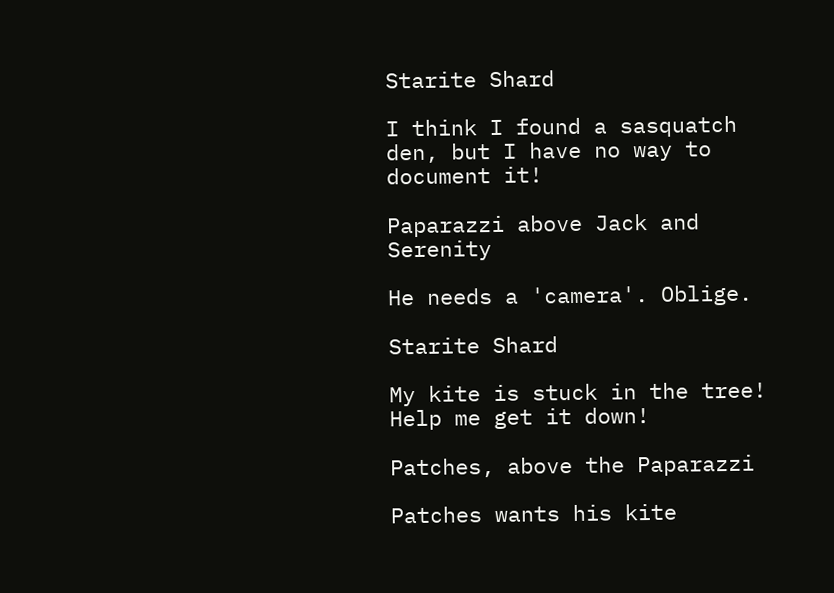Starite Shard

I think I found a sasquatch den, but I have no way to document it!

Paparazzi above Jack and Serenity

He needs a 'camera'. Oblige.

Starite Shard

My kite is stuck in the tree! Help me get it down!

Patches, above the Paparazzi

Patches wants his kite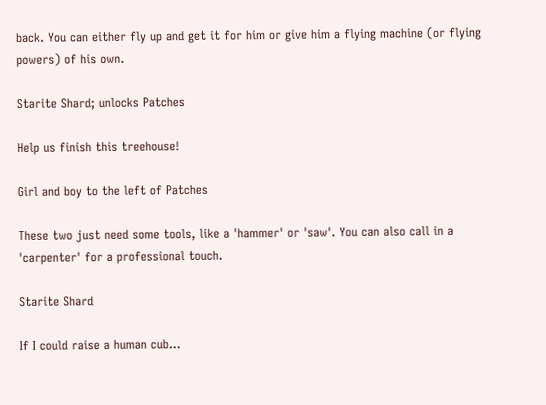back. You can either fly up and get it for him or give him a flying machine (or flying powers) of his own.

Starite Shard; unlocks Patches

Help us finish this treehouse!

Girl and boy to the left of Patches

These two just need some tools, like a 'hammer' or 'saw'. You can also call in a 'carpenter' for a professional touch.

Starite Shard

If I could raise a human cub...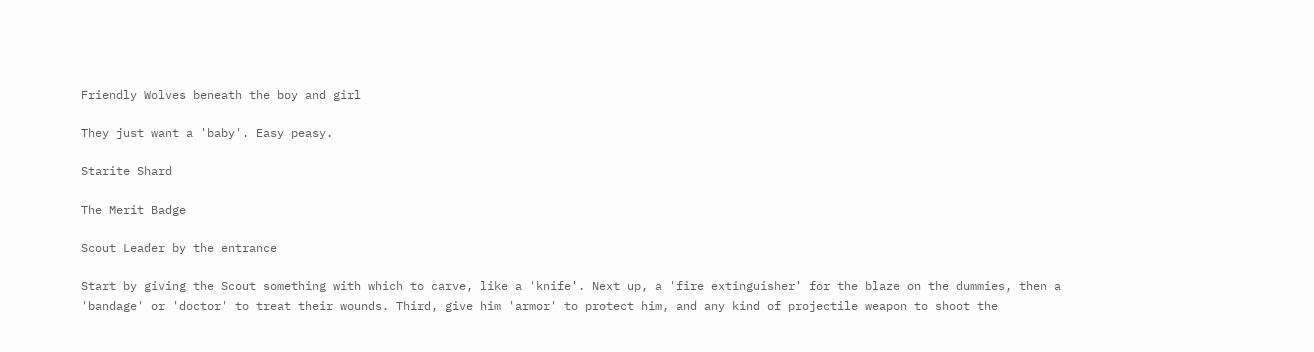Friendly Wolves beneath the boy and girl

They just want a 'baby'. Easy peasy.

Starite Shard

The Merit Badge

Scout Leader by the entrance

Start by giving the Scout something with which to carve, like a 'knife'. Next up, a 'fire extinguisher' for the blaze on the dummies, then a 'bandage' or 'doctor' to treat their wounds. Third, give him 'armor' to protect him, and any kind of projectile weapon to shoot the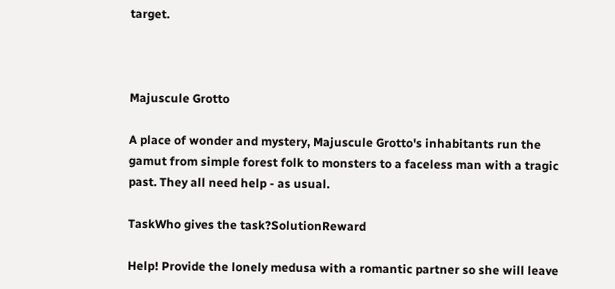target.



Majuscule Grotto

A place of wonder and mystery, Majuscule Grotto's inhabitants run the gamut from simple forest folk to monsters to a faceless man with a tragic past. They all need help - as usual.

TaskWho gives the task?SolutionReward

Help! Provide the lonely medusa with a romantic partner so she will leave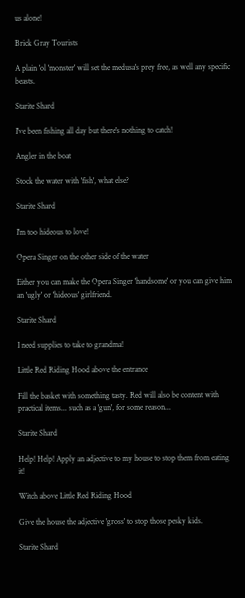us alone!

Brick Gray Tourists

A plain 'ol 'monster' will set the medusa's prey free, as well any specific beasts.

Starite Shard

I've been fishing all day but there's nothing to catch!

Angler in the boat

Stock the water with 'fish', what else?

Starite Shard

I'm too hideous to love!

Opera Singer on the other side of the water

Either you can make the Opera Singer 'handsome' or you can give him an 'ugly' or 'hideous' girlfriend.

Starite Shard

I need supplies to take to grandma!

Little Red Riding Hood above the entrance

Fill the basket with something tasty. Red will also be content with practical items... such as a 'gun', for some reason...

Starite Shard

Help! Help! Apply an adjective to my house to stop them from eating it!

Witch above Little Red Riding Hood

Give the house the adjective 'gross' to stop those pesky kids.

Starite Shard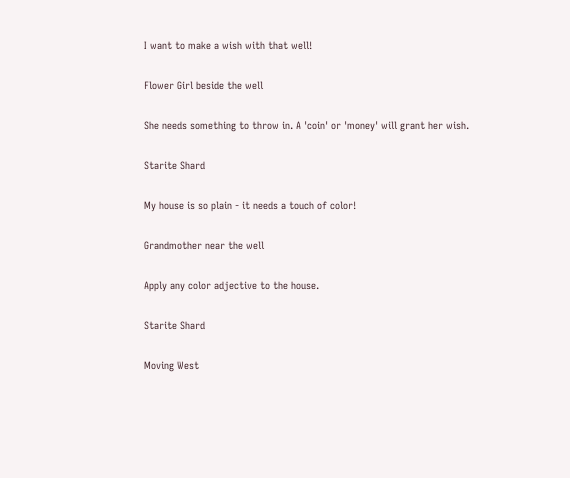I want to make a wish with that well!

Flower Girl beside the well

She needs something to throw in. A 'coin' or 'money' will grant her wish.

Starite Shard

My house is so plain - it needs a touch of color!

Grandmother near the well

Apply any color adjective to the house.

Starite Shard

Moving West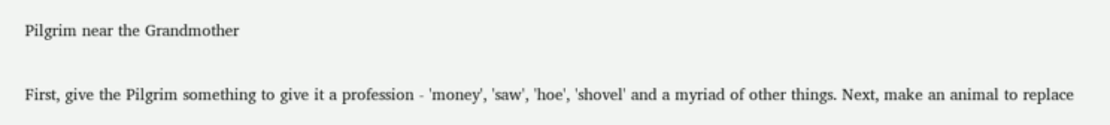Pilgrim near the Grandmother

First, give the Pilgrim something to give it a profession - 'money', 'saw', 'hoe', 'shovel' and a myriad of other things. Next, make an animal to replace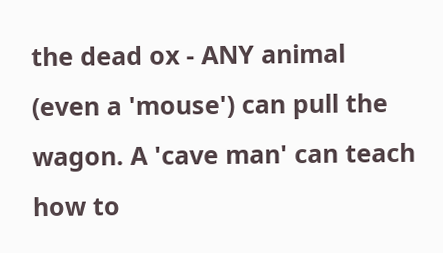the dead ox - ANY animal (even a 'mouse') can pull the wagon. A 'cave man' can teach how to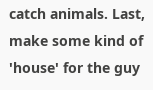catch animals. Last, make some kind of 'house' for the guy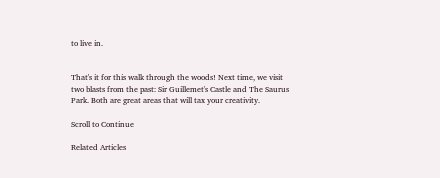to live in.


That's it for this walk through the woods! Next time, we visit two blasts from the past: Sir Guillemet's Castle and The Saurus Park. Both are great areas that will tax your creativity.

Scroll to Continue

Related Articles